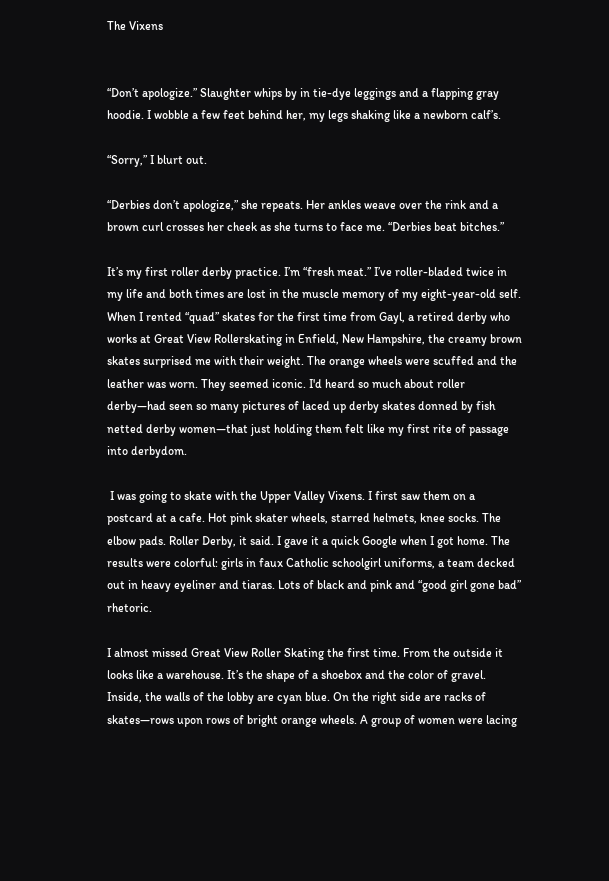The Vixens


“Don’t apologize.” Slaughter whips by in tie-dye leggings and a flapping gray hoodie. I wobble a few feet behind her, my legs shaking like a newborn calf’s.

“Sorry,” I blurt out.

“Derbies don’t apologize,” she repeats. Her ankles weave over the rink and a brown curl crosses her cheek as she turns to face me. “Derbies beat bitches.”

It’s my first roller derby practice. I’m “fresh meat.” I’ve roller-bladed twice in my life and both times are lost in the muscle memory of my eight-year-old self. When I rented “quad” skates for the first time from Gayl, a retired derby who works at Great View Rollerskating in Enfield, New Hampshire, the creamy brown skates surprised me with their weight. The orange wheels were scuffed and the leather was worn. They seemed iconic. I'd heard so much about roller derby—had seen so many pictures of laced up derby skates donned by fish netted derby women—that just holding them felt like my first rite of passage into derbydom.

 I was going to skate with the Upper Valley Vixens. I first saw them on a postcard at a cafe. Hot pink skater wheels, starred helmets, knee socks. The elbow pads. Roller Derby, it said. I gave it a quick Google when I got home. The results were colorful: girls in faux Catholic schoolgirl uniforms, a team decked out in heavy eyeliner and tiaras. Lots of black and pink and “good girl gone bad” rhetoric.

I almost missed Great View Roller Skating the first time. From the outside it looks like a warehouse. It’s the shape of a shoebox and the color of gravel. Inside, the walls of the lobby are cyan blue. On the right side are racks of skates—rows upon rows of bright orange wheels. A group of women were lacing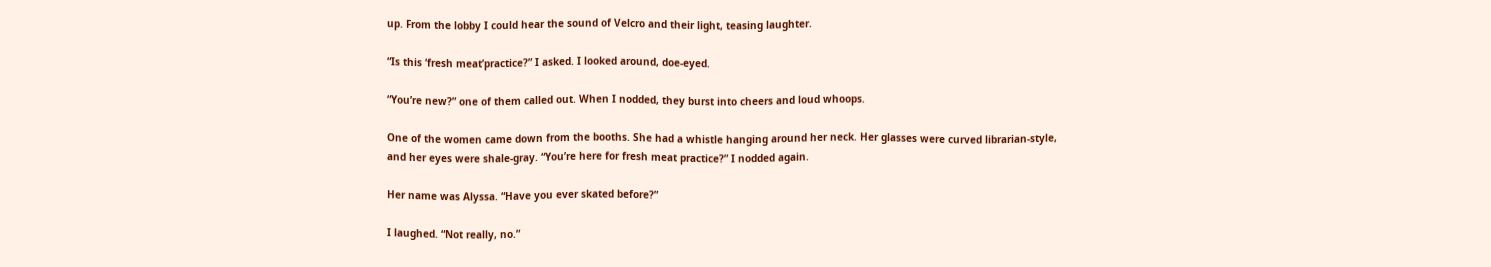up. From the lobby I could hear the sound of Velcro and their light, teasing laughter.

“Is this ‘fresh meat’practice?” I asked. I looked around, doe-eyed.

“You’re new?” one of them called out. When I nodded, they burst into cheers and loud whoops.

One of the women came down from the booths. She had a whistle hanging around her neck. Her glasses were curved librarian-style, and her eyes were shale-gray. “You’re here for fresh meat practice?” I nodded again.

Her name was Alyssa. “Have you ever skated before?”

I laughed. “Not really, no.”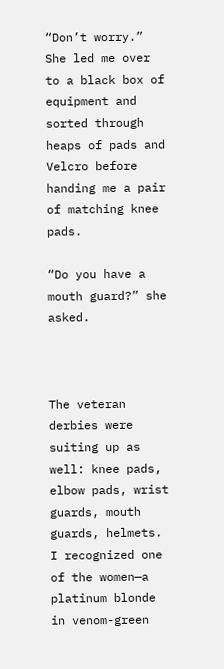“Don’t worry.” She led me over to a black box of equipment and sorted through heaps of pads and Velcro before handing me a pair of matching knee pads.

“Do you have a mouth guard?” she asked.



The veteran derbies were suiting up as well: knee pads, elbow pads, wrist guards, mouth guards, helmets. I recognized one of the women—a platinum blonde in venom-green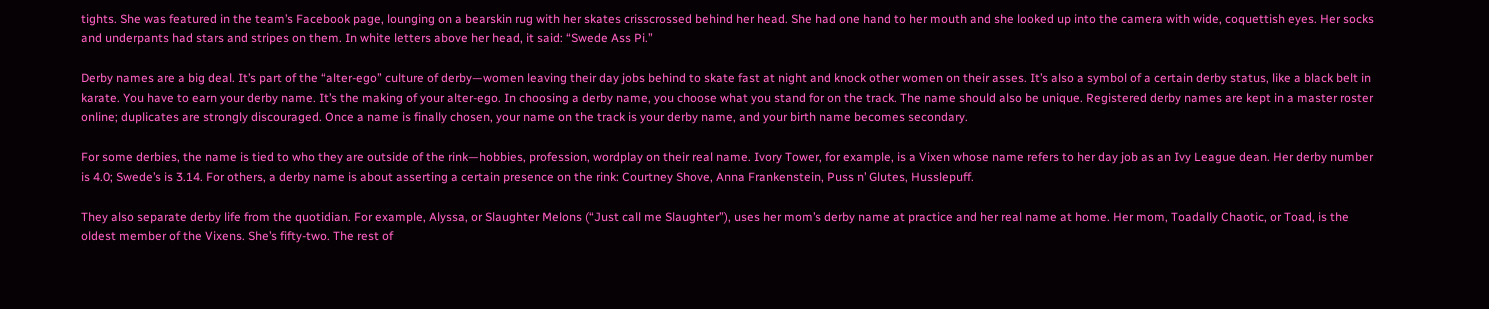tights. She was featured in the team’s Facebook page, lounging on a bearskin rug with her skates crisscrossed behind her head. She had one hand to her mouth and she looked up into the camera with wide, coquettish eyes. Her socks and underpants had stars and stripes on them. In white letters above her head, it said: “Swede Ass Pi.”

Derby names are a big deal. It’s part of the “alter-ego” culture of derby—women leaving their day jobs behind to skate fast at night and knock other women on their asses. It’s also a symbol of a certain derby status, like a black belt in karate. You have to earn your derby name. It’s the making of your alter-ego. In choosing a derby name, you choose what you stand for on the track. The name should also be unique. Registered derby names are kept in a master roster online; duplicates are strongly discouraged. Once a name is finally chosen, your name on the track is your derby name, and your birth name becomes secondary.

For some derbies, the name is tied to who they are outside of the rink—hobbies, profession, wordplay on their real name. Ivory Tower, for example, is a Vixen whose name refers to her day job as an Ivy League dean. Her derby number is 4.0; Swede’s is 3.14. For others, a derby name is about asserting a certain presence on the rink: Courtney Shove, Anna Frankenstein, Puss n’ Glutes, Husslepuff.

They also separate derby life from the quotidian. For example, Alyssa, or Slaughter Melons (“Just call me Slaughter”), uses her mom’s derby name at practice and her real name at home. Her mom, Toadally Chaotic, or Toad, is the oldest member of the Vixens. She’s fifty-two. The rest of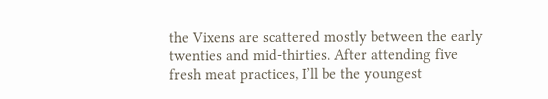the Vixens are scattered mostly between the early twenties and mid-thirties. After attending five fresh meat practices, I’ll be the youngest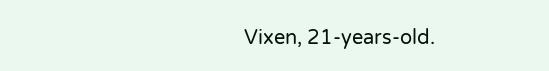Vixen, 21-years-old.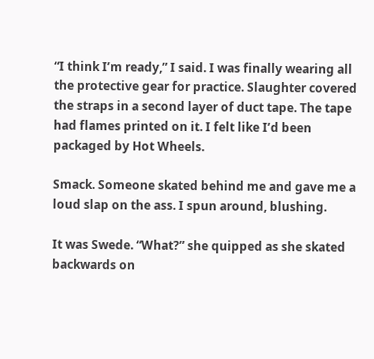“I think I’m ready,” I said. I was finally wearing all the protective gear for practice. Slaughter covered the straps in a second layer of duct tape. The tape had flames printed on it. I felt like I’d been packaged by Hot Wheels.

Smack. Someone skated behind me and gave me a loud slap on the ass. I spun around, blushing.

It was Swede. “What?” she quipped as she skated backwards on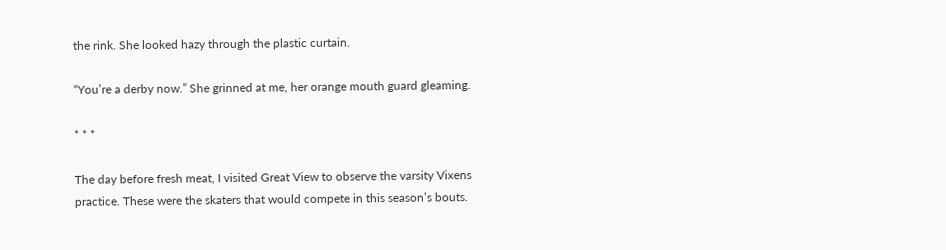the rink. She looked hazy through the plastic curtain.

“You’re a derby now.” She grinned at me, her orange mouth guard gleaming.

* * *

The day before fresh meat, I visited Great View to observe the varsity Vixens practice. These were the skaters that would compete in this season’s bouts.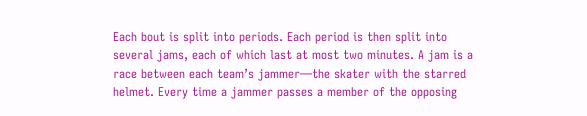Each bout is split into periods. Each period is then split into several jams, each of which last at most two minutes. A jam is a race between each team’s jammer—the skater with the starred helmet. Every time a jammer passes a member of the opposing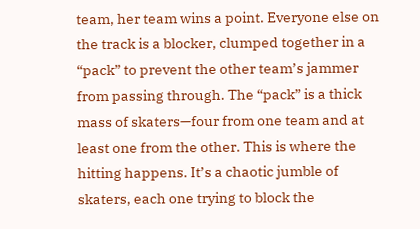team, her team wins a point. Everyone else on the track is a blocker, clumped together in a “pack” to prevent the other team’s jammer from passing through. The “pack” is a thick mass of skaters—four from one team and at least one from the other. This is where the hitting happens. It’s a chaotic jumble of skaters, each one trying to block the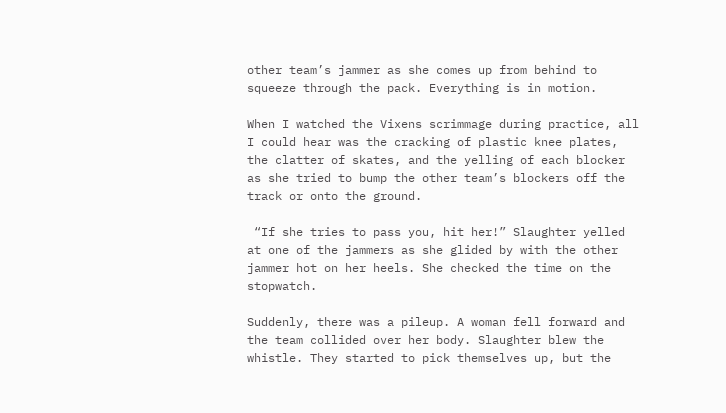other team’s jammer as she comes up from behind to squeeze through the pack. Everything is in motion.

When I watched the Vixens scrimmage during practice, all I could hear was the cracking of plastic knee plates, the clatter of skates, and the yelling of each blocker as she tried to bump the other team’s blockers off the track or onto the ground.

 “If she tries to pass you, hit her!” Slaughter yelled at one of the jammers as she glided by with the other jammer hot on her heels. She checked the time on the stopwatch.

Suddenly, there was a pileup. A woman fell forward and the team collided over her body. Slaughter blew the whistle. They started to pick themselves up, but the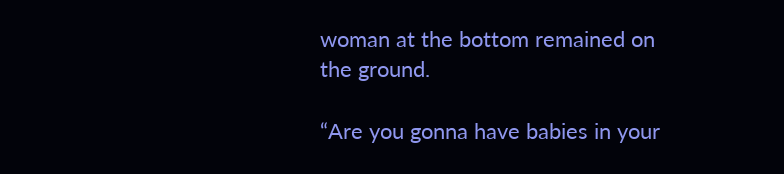woman at the bottom remained on the ground.

“Are you gonna have babies in your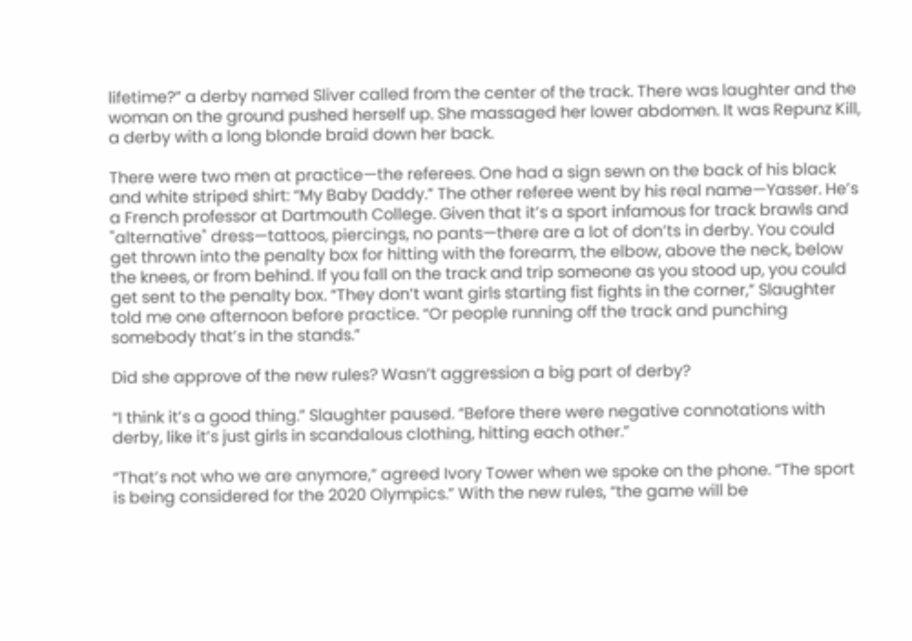lifetime?” a derby named Sliver called from the center of the track. There was laughter and the woman on the ground pushed herself up. She massaged her lower abdomen. It was Repunz Kill, a derby with a long blonde braid down her back.

There were two men at practice—the referees. One had a sign sewn on the back of his black and white striped shirt: “My Baby Daddy.” The other referee went by his real name—Yasser. He’s a French professor at Dartmouth College. Given that it’s a sport infamous for track brawls and "alternative" dress—tattoos, piercings, no pants—there are a lot of don’ts in derby. You could get thrown into the penalty box for hitting with the forearm, the elbow, above the neck, below the knees, or from behind. If you fall on the track and trip someone as you stood up, you could get sent to the penalty box. “They don’t want girls starting fist fights in the corner,” Slaughter told me one afternoon before practice. “Or people running off the track and punching somebody that’s in the stands.”

Did she approve of the new rules? Wasn’t aggression a big part of derby?

“I think it’s a good thing.” Slaughter paused. “Before there were negative connotations with derby, like it’s just girls in scandalous clothing, hitting each other.”

“That’s not who we are anymore,” agreed Ivory Tower when we spoke on the phone. “The sport is being considered for the 2020 Olympics.” With the new rules, “the game will be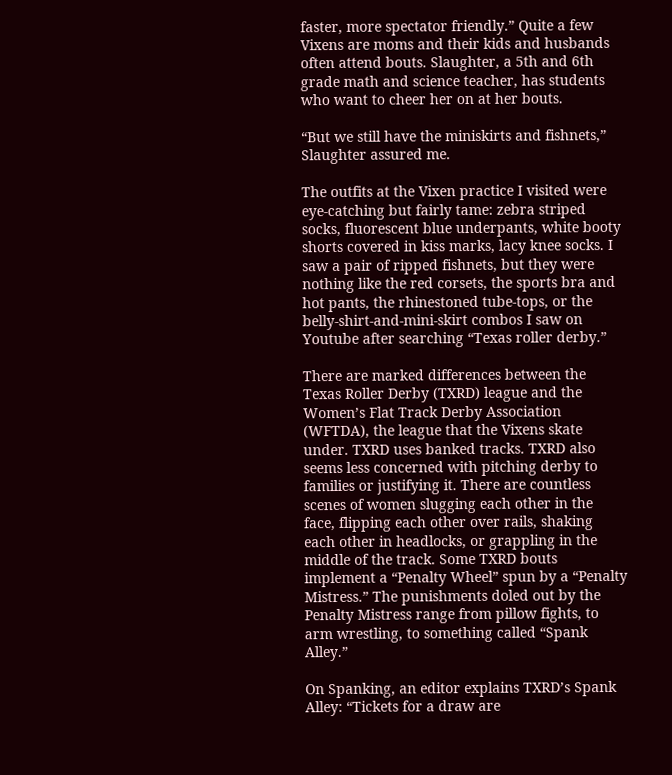faster, more spectator friendly.” Quite a few Vixens are moms and their kids and husbands often attend bouts. Slaughter, a 5th and 6th grade math and science teacher, has students who want to cheer her on at her bouts.

“But we still have the miniskirts and fishnets,” Slaughter assured me.

The outfits at the Vixen practice I visited were eye-catching but fairly tame: zebra striped socks, fluorescent blue underpants, white booty shorts covered in kiss marks, lacy knee socks. I saw a pair of ripped fishnets, but they were nothing like the red corsets, the sports bra and hot pants, the rhinestoned tube-tops, or the belly-shirt-and-mini-skirt combos I saw on Youtube after searching “Texas roller derby.”

There are marked differences between the Texas Roller Derby (TXRD) league and the Women’s Flat Track Derby Association (WFTDA), the league that the Vixens skate under. TXRD uses banked tracks. TXRD also seems less concerned with pitching derby to families or justifying it. There are countless scenes of women slugging each other in the face, flipping each other over rails, shaking each other in headlocks, or grappling in the middle of the track. Some TXRD bouts implement a “Penalty Wheel” spun by a “Penalty Mistress.” The punishments doled out by the Penalty Mistress range from pillow fights, to arm wrestling, to something called “Spank Alley.”

On Spanking, an editor explains TXRD’s Spank Alley: “Tickets for a draw are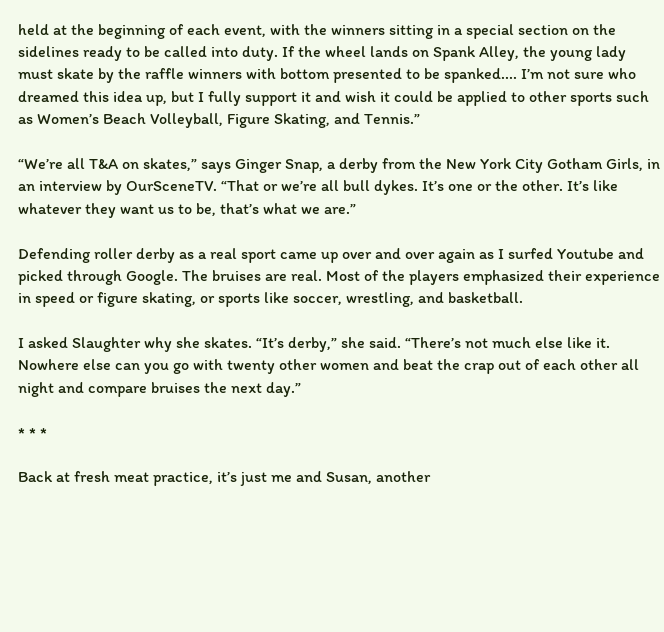held at the beginning of each event, with the winners sitting in a special section on the sidelines ready to be called into duty. If the wheel lands on Spank Alley, the young lady must skate by the raffle winners with bottom presented to be spanked.... I’m not sure who dreamed this idea up, but I fully support it and wish it could be applied to other sports such as Women’s Beach Volleyball, Figure Skating, and Tennis.”

“We’re all T&A on skates,” says Ginger Snap, a derby from the New York City Gotham Girls, in an interview by OurSceneTV. “That or we’re all bull dykes. It’s one or the other. It’s like whatever they want us to be, that’s what we are.”

Defending roller derby as a real sport came up over and over again as I surfed Youtube and picked through Google. The bruises are real. Most of the players emphasized their experience in speed or figure skating, or sports like soccer, wrestling, and basketball.

I asked Slaughter why she skates. “It’s derby,” she said. “There’s not much else like it. Nowhere else can you go with twenty other women and beat the crap out of each other all night and compare bruises the next day.”

* * *

Back at fresh meat practice, it’s just me and Susan, another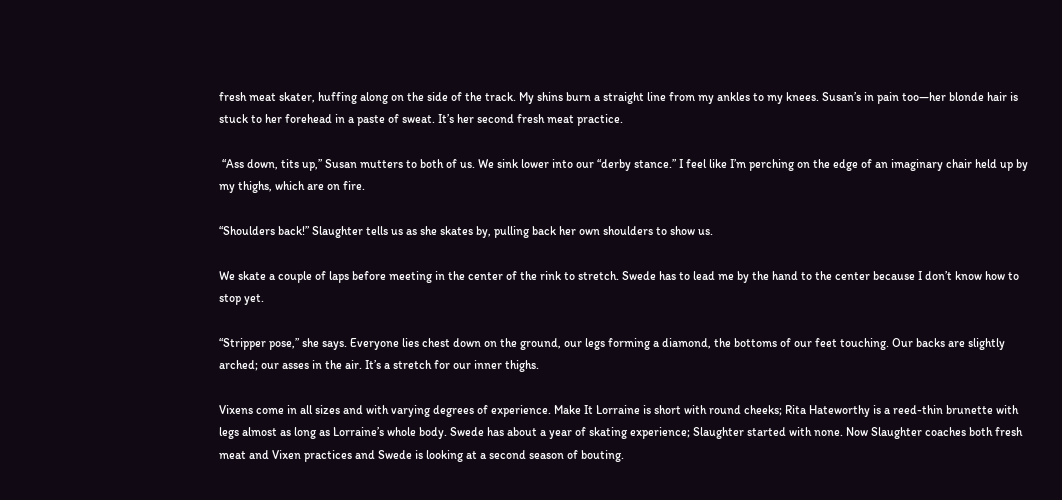fresh meat skater, huffing along on the side of the track. My shins burn a straight line from my ankles to my knees. Susan’s in pain too—her blonde hair is stuck to her forehead in a paste of sweat. It’s her second fresh meat practice.

 “Ass down, tits up,” Susan mutters to both of us. We sink lower into our “derby stance.” I feel like I’m perching on the edge of an imaginary chair held up by my thighs, which are on fire.

“Shoulders back!” Slaughter tells us as she skates by, pulling back her own shoulders to show us.

We skate a couple of laps before meeting in the center of the rink to stretch. Swede has to lead me by the hand to the center because I don’t know how to stop yet.

“Stripper pose,” she says. Everyone lies chest down on the ground, our legs forming a diamond, the bottoms of our feet touching. Our backs are slightly arched; our asses in the air. It’s a stretch for our inner thighs.

Vixens come in all sizes and with varying degrees of experience. Make It Lorraine is short with round cheeks; Rita Hateworthy is a reed-thin brunette with legs almost as long as Lorraine’s whole body. Swede has about a year of skating experience; Slaughter started with none. Now Slaughter coaches both fresh meat and Vixen practices and Swede is looking at a second season of bouting.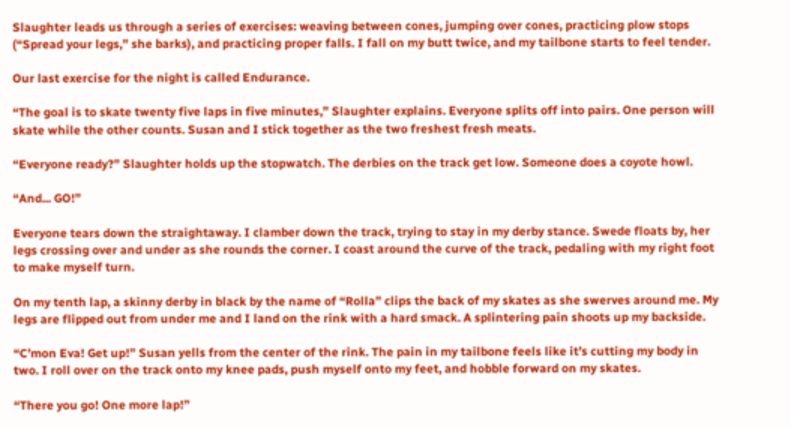Slaughter leads us through a series of exercises: weaving between cones, jumping over cones, practicing plow stops (“Spread your legs,” she barks), and practicing proper falls. I fall on my butt twice, and my tailbone starts to feel tender.

Our last exercise for the night is called Endurance.

“The goal is to skate twenty five laps in five minutes,” Slaughter explains. Everyone splits off into pairs. One person will skate while the other counts. Susan and I stick together as the two freshest fresh meats.

“Everyone ready?” Slaughter holds up the stopwatch. The derbies on the track get low. Someone does a coyote howl.

“And... GO!”

Everyone tears down the straightaway. I clamber down the track, trying to stay in my derby stance. Swede floats by, her legs crossing over and under as she rounds the corner. I coast around the curve of the track, pedaling with my right foot to make myself turn.

On my tenth lap, a skinny derby in black by the name of “Rolla” clips the back of my skates as she swerves around me. My legs are flipped out from under me and I land on the rink with a hard smack. A splintering pain shoots up my backside.

“C’mon Eva! Get up!” Susan yells from the center of the rink. The pain in my tailbone feels like it’s cutting my body in two. I roll over on the track onto my knee pads, push myself onto my feet, and hobble forward on my skates.

“There you go! One more lap!”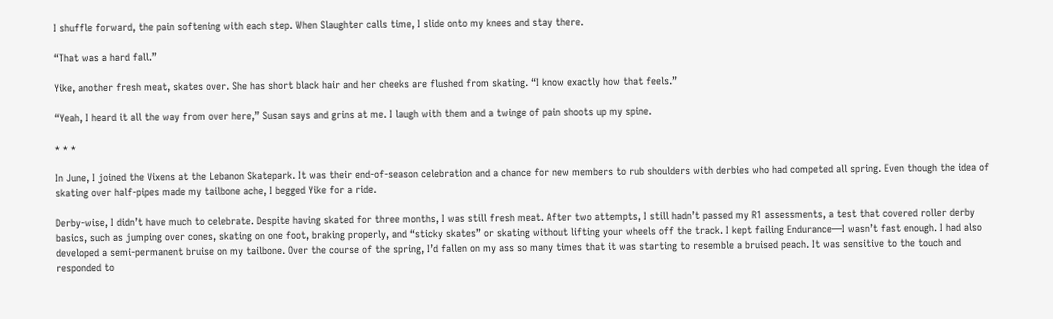I shuffle forward, the pain softening with each step. When Slaughter calls time, I slide onto my knees and stay there.

“That was a hard fall.”

Yike, another fresh meat, skates over. She has short black hair and her cheeks are flushed from skating. “I know exactly how that feels.”

“Yeah, I heard it all the way from over here,” Susan says and grins at me. I laugh with them and a twinge of pain shoots up my spine.

* * *

In June, I joined the Vixens at the Lebanon Skatepark. It was their end-of-season celebration and a chance for new members to rub shoulders with derbies who had competed all spring. Even though the idea of skating over half-pipes made my tailbone ache, I begged Yike for a ride.

Derby-wise, I didn’t have much to celebrate. Despite having skated for three months, I was still fresh meat. After two attempts, I still hadn’t passed my R1 assessments, a test that covered roller derby basics, such as jumping over cones, skating on one foot, braking properly, and “sticky skates” or skating without lifting your wheels off the track. I kept failing Endurance—I wasn’t fast enough. I had also developed a semi-permanent bruise on my tailbone. Over the course of the spring, I’d fallen on my ass so many times that it was starting to resemble a bruised peach. It was sensitive to the touch and responded to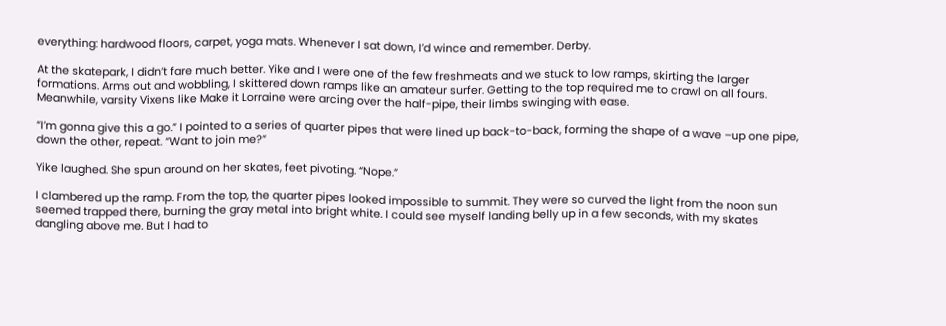everything: hardwood floors, carpet, yoga mats. Whenever I sat down, I’d wince and remember. Derby.

At the skatepark, I didn’t fare much better. Yike and I were one of the few freshmeats and we stuck to low ramps, skirting the larger formations. Arms out and wobbling, I skittered down ramps like an amateur surfer. Getting to the top required me to crawl on all fours. Meanwhile, varsity Vixens like Make it Lorraine were arcing over the half-pipe, their limbs swinging with ease.

“I’m gonna give this a go.” I pointed to a series of quarter pipes that were lined up back-to-back, forming the shape of a wave –up one pipe, down the other, repeat. “Want to join me?”

Yike laughed. She spun around on her skates, feet pivoting. “Nope.”

I clambered up the ramp. From the top, the quarter pipes looked impossible to summit. They were so curved the light from the noon sun seemed trapped there, burning the gray metal into bright white. I could see myself landing belly up in a few seconds, with my skates dangling above me. But I had to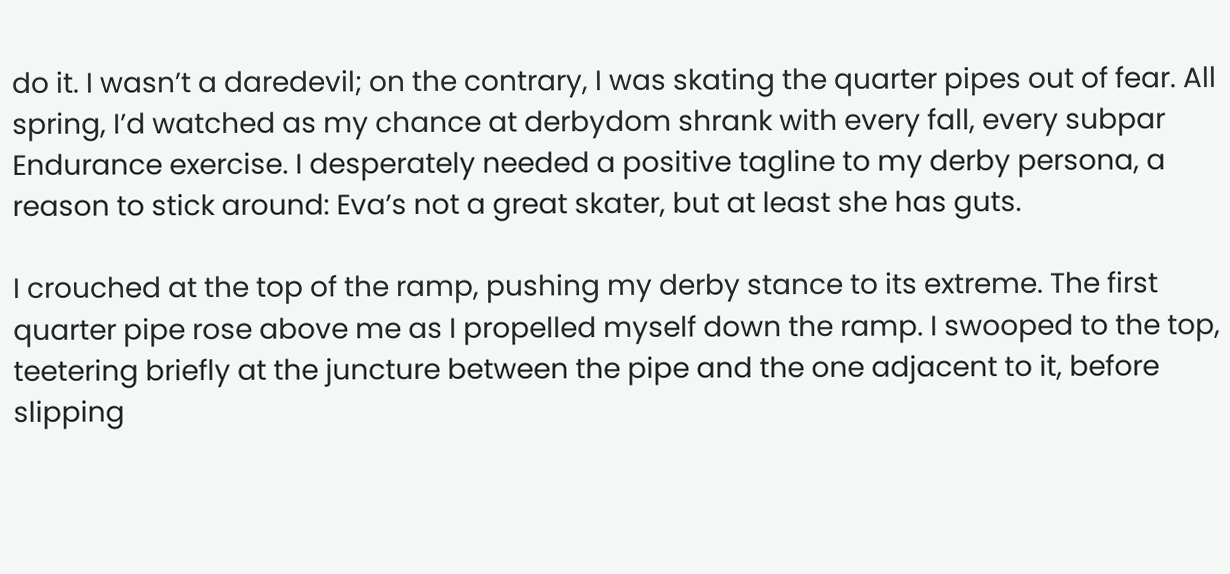do it. I wasn’t a daredevil; on the contrary, I was skating the quarter pipes out of fear. All spring, I’d watched as my chance at derbydom shrank with every fall, every subpar Endurance exercise. I desperately needed a positive tagline to my derby persona, a reason to stick around: Eva’s not a great skater, but at least she has guts.

I crouched at the top of the ramp, pushing my derby stance to its extreme. The first quarter pipe rose above me as I propelled myself down the ramp. I swooped to the top, teetering briefly at the juncture between the pipe and the one adjacent to it, before slipping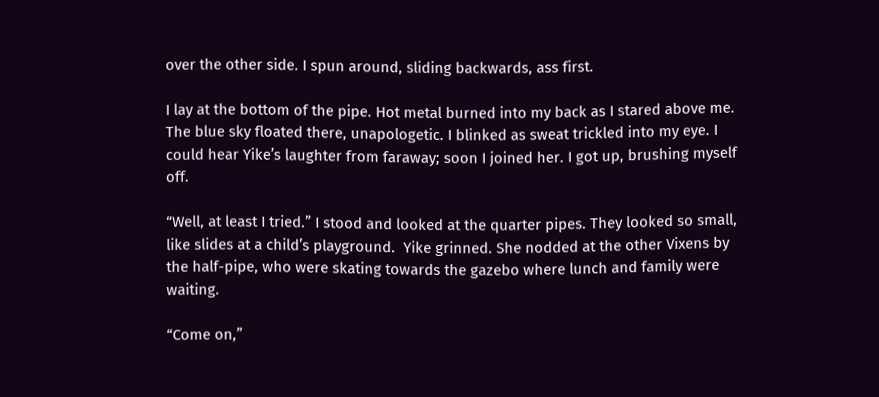over the other side. I spun around, sliding backwards, ass first.

I lay at the bottom of the pipe. Hot metal burned into my back as I stared above me. The blue sky floated there, unapologetic. I blinked as sweat trickled into my eye. I could hear Yike’s laughter from faraway; soon I joined her. I got up, brushing myself off.

“Well, at least I tried.” I stood and looked at the quarter pipes. They looked so small, like slides at a child’s playground.  Yike grinned. She nodded at the other Vixens by the half-pipe, who were skating towards the gazebo where lunch and family were waiting.

“Come on,”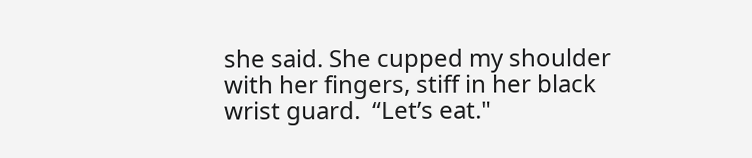she said. She cupped my shoulder with her fingers, stiff in her black wrist guard.  “Let’s eat."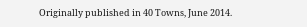Originally published in 40 Towns, June 2014.